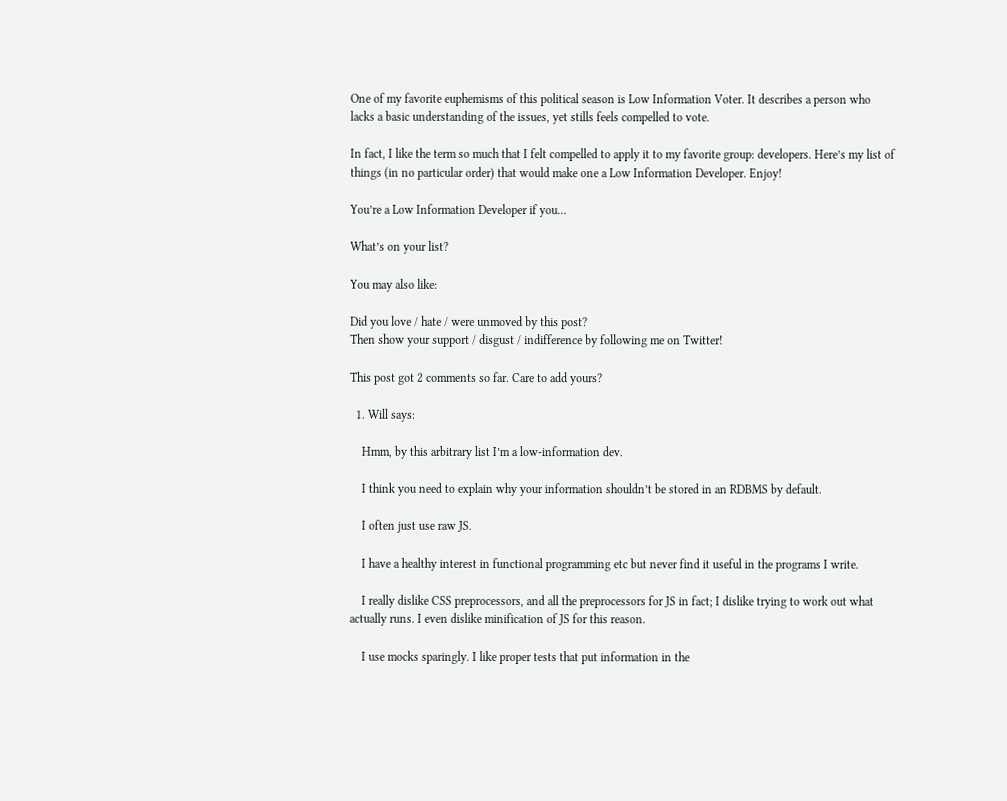One of my favorite euphemisms of this political season is Low Information Voter. It describes a person who lacks a basic understanding of the issues, yet stills feels compelled to vote.

In fact, I like the term so much that I felt compelled to apply it to my favorite group: developers. Here’s my list of things (in no particular order) that would make one a Low Information Developer. Enjoy!

You’re a Low Information Developer if you…

What’s on your list?

You may also like:

Did you love / hate / were unmoved by this post?
Then show your support / disgust / indifference by following me on Twitter!

This post got 2 comments so far. Care to add yours?

  1. Will says:

    Hmm, by this arbitrary list I’m a low-information dev.

    I think you need to explain why your information shouldn’t be stored in an RDBMS by default.

    I often just use raw JS.

    I have a healthy interest in functional programming etc but never find it useful in the programs I write.

    I really dislike CSS preprocessors, and all the preprocessors for JS in fact; I dislike trying to work out what actually runs. I even dislike minification of JS for this reason.

    I use mocks sparingly. I like proper tests that put information in the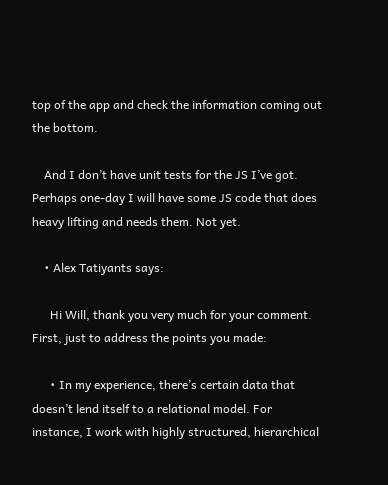top of the app and check the information coming out the bottom.

    And I don’t have unit tests for the JS I’ve got. Perhaps one-day I will have some JS code that does heavy lifting and needs them. Not yet.

    • Alex Tatiyants says:

      Hi Will, thank you very much for your comment. First, just to address the points you made:

      • In my experience, there’s certain data that doesn’t lend itself to a relational model. For instance, I work with highly structured, hierarchical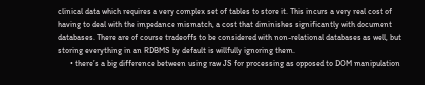clinical data which requires a very complex set of tables to store it. This incurs a very real cost of having to deal with the impedance mismatch, a cost that diminishes significantly with document databases. There are of course tradeoffs to be considered with non-relational databases as well, but storing everything in an RDBMS by default is willfully ignoring them.
      • there’s a big difference between using raw JS for processing as opposed to DOM manipulation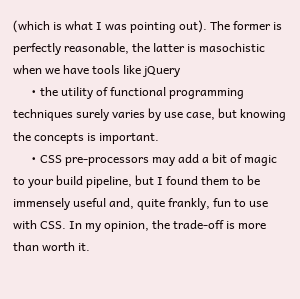(which is what I was pointing out). The former is perfectly reasonable, the latter is masochistic when we have tools like jQuery
      • the utility of functional programming techniques surely varies by use case, but knowing the concepts is important.
      • CSS pre-processors may add a bit of magic to your build pipeline, but I found them to be immensely useful and, quite frankly, fun to use with CSS. In my opinion, the trade-off is more than worth it.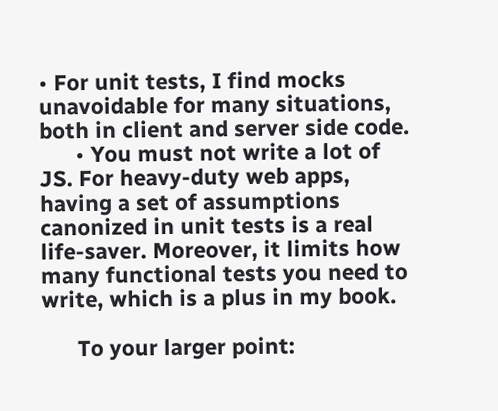• For unit tests, I find mocks unavoidable for many situations, both in client and server side code.
      • You must not write a lot of JS. For heavy-duty web apps, having a set of assumptions canonized in unit tests is a real life-saver. Moreover, it limits how many functional tests you need to write, which is a plus in my book.

      To your larger point: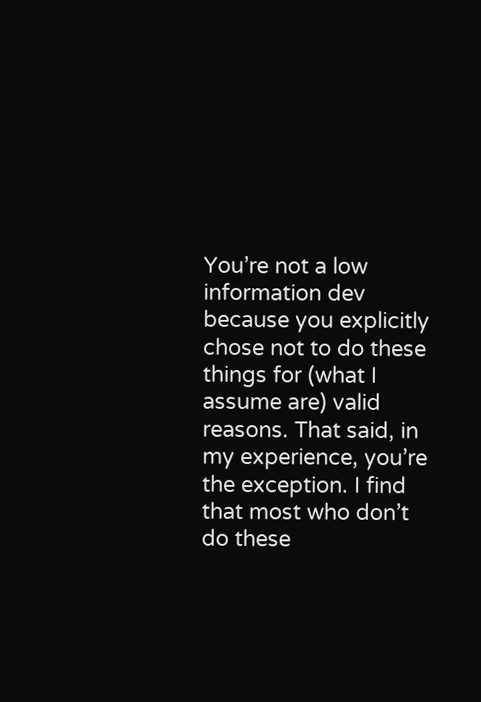You’re not a low information dev because you explicitly chose not to do these things for (what I assume are) valid reasons. That said, in my experience, you’re the exception. I find that most who don’t do these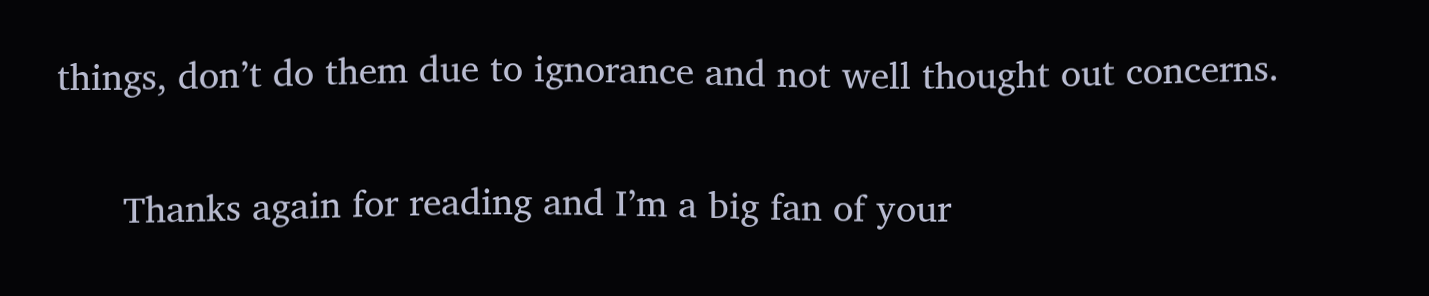things, don’t do them due to ignorance and not well thought out concerns.

      Thanks again for reading and I’m a big fan of your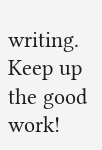writing. Keep up the good work!